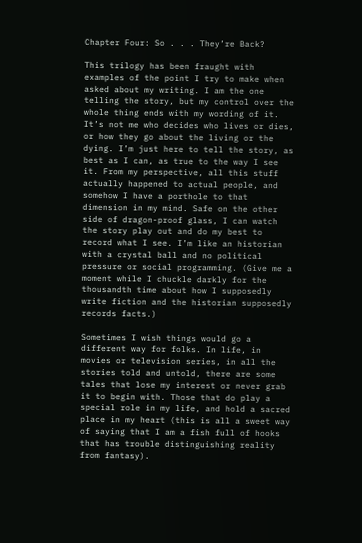Chapter Four: So . . . They’re Back?

This trilogy has been fraught with examples of the point I try to make when asked about my writing. I am the one telling the story, but my control over the whole thing ends with my wording of it. It’s not me who decides who lives or dies, or how they go about the living or the dying. I’m just here to tell the story, as best as I can, as true to the way I see it. From my perspective, all this stuff actually happened to actual people, and somehow I have a porthole to that dimension in my mind. Safe on the other side of dragon-proof glass, I can watch the story play out and do my best to record what I see. I’m like an historian with a crystal ball and no political pressure or social programming. (Give me a moment while I chuckle darkly for the thousandth time about how I supposedly write fiction and the historian supposedly records facts.)

Sometimes I wish things would go a different way for folks. In life, in movies or television series, in all the stories told and untold, there are some tales that lose my interest or never grab it to begin with. Those that do play a special role in my life, and hold a sacred place in my heart (this is all a sweet way of saying that I am a fish full of hooks that has trouble distinguishing reality from fantasy).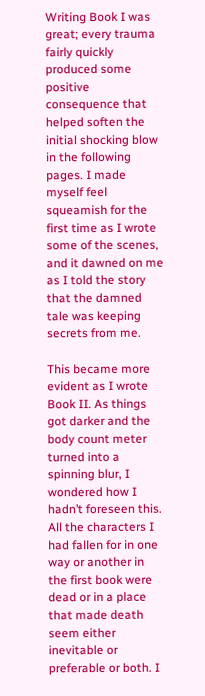Writing Book I was great; every trauma fairly quickly produced some positive consequence that helped soften the initial shocking blow in the following pages. I made myself feel squeamish for the first time as I wrote some of the scenes, and it dawned on me as I told the story that the damned tale was keeping secrets from me.

This became more evident as I wrote Book II. As things got darker and the body count meter turned into a spinning blur, I wondered how I hadn’t foreseen this. All the characters I had fallen for in one way or another in the first book were dead or in a place that made death seem either inevitable or preferable or both. I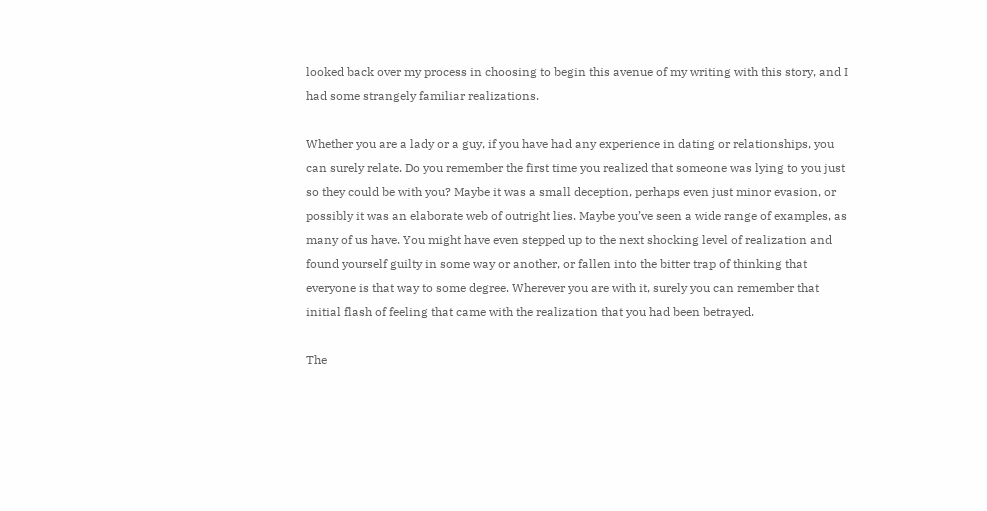looked back over my process in choosing to begin this avenue of my writing with this story, and I had some strangely familiar realizations.

Whether you are a lady or a guy, if you have had any experience in dating or relationships, you can surely relate. Do you remember the first time you realized that someone was lying to you just so they could be with you? Maybe it was a small deception, perhaps even just minor evasion, or possibly it was an elaborate web of outright lies. Maybe you’ve seen a wide range of examples, as many of us have. You might have even stepped up to the next shocking level of realization and found yourself guilty in some way or another, or fallen into the bitter trap of thinking that everyone is that way to some degree. Wherever you are with it, surely you can remember that initial flash of feeling that came with the realization that you had been betrayed.

The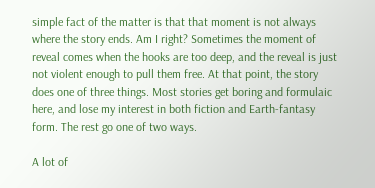simple fact of the matter is that that moment is not always where the story ends. Am I right? Sometimes the moment of reveal comes when the hooks are too deep, and the reveal is just not violent enough to pull them free. At that point, the story does one of three things. Most stories get boring and formulaic here, and lose my interest in both fiction and Earth-fantasy form. The rest go one of two ways.

A lot of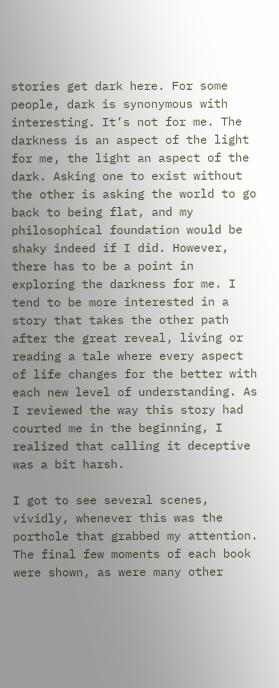stories get dark here. For some people, dark is synonymous with interesting. It’s not for me. The darkness is an aspect of the light for me, the light an aspect of the dark. Asking one to exist without the other is asking the world to go back to being flat, and my philosophical foundation would be shaky indeed if I did. However, there has to be a point in exploring the darkness for me. I tend to be more interested in a story that takes the other path after the great reveal, living or reading a tale where every aspect of life changes for the better with each new level of understanding. As I reviewed the way this story had courted me in the beginning, I realized that calling it deceptive was a bit harsh.

I got to see several scenes, vividly, whenever this was the porthole that grabbed my attention. The final few moments of each book were shown, as were many other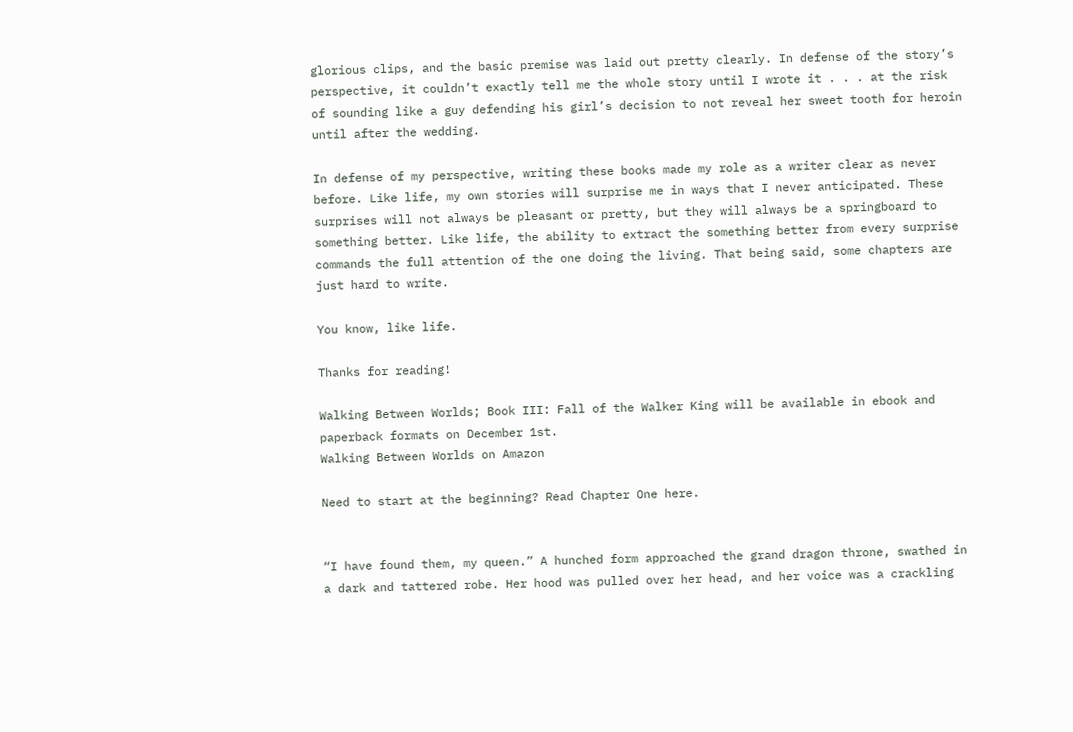glorious clips, and the basic premise was laid out pretty clearly. In defense of the story’s perspective, it couldn’t exactly tell me the whole story until I wrote it . . . at the risk of sounding like a guy defending his girl’s decision to not reveal her sweet tooth for heroin until after the wedding.

In defense of my perspective, writing these books made my role as a writer clear as never before. Like life, my own stories will surprise me in ways that I never anticipated. These surprises will not always be pleasant or pretty, but they will always be a springboard to something better. Like life, the ability to extract the something better from every surprise commands the full attention of the one doing the living. That being said, some chapters are just hard to write.

You know, like life.

Thanks for reading!

Walking Between Worlds; Book III: Fall of the Walker King will be available in ebook and paperback formats on December 1st.
Walking Between Worlds on Amazon

Need to start at the beginning? Read Chapter One here.


“I have found them, my queen.” A hunched form approached the grand dragon throne, swathed in a dark and tattered robe. Her hood was pulled over her head, and her voice was a crackling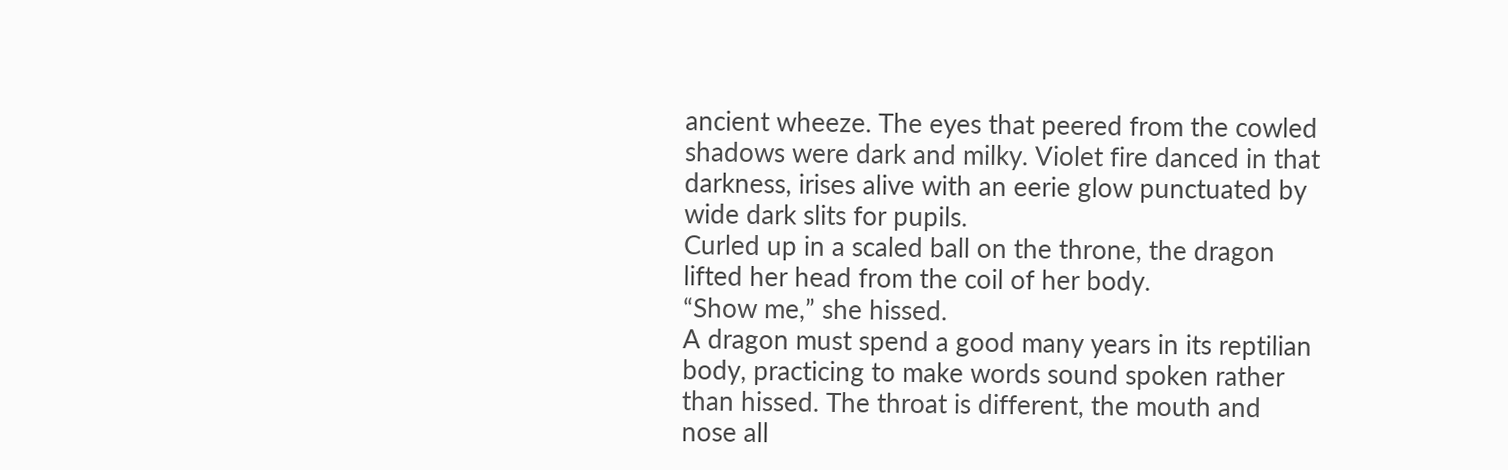ancient wheeze. The eyes that peered from the cowled shadows were dark and milky. Violet fire danced in that darkness, irises alive with an eerie glow punctuated by wide dark slits for pupils.
Curled up in a scaled ball on the throne, the dragon lifted her head from the coil of her body.
“Show me,” she hissed.
A dragon must spend a good many years in its reptilian body, practicing to make words sound spoken rather than hissed. The throat is different, the mouth and nose all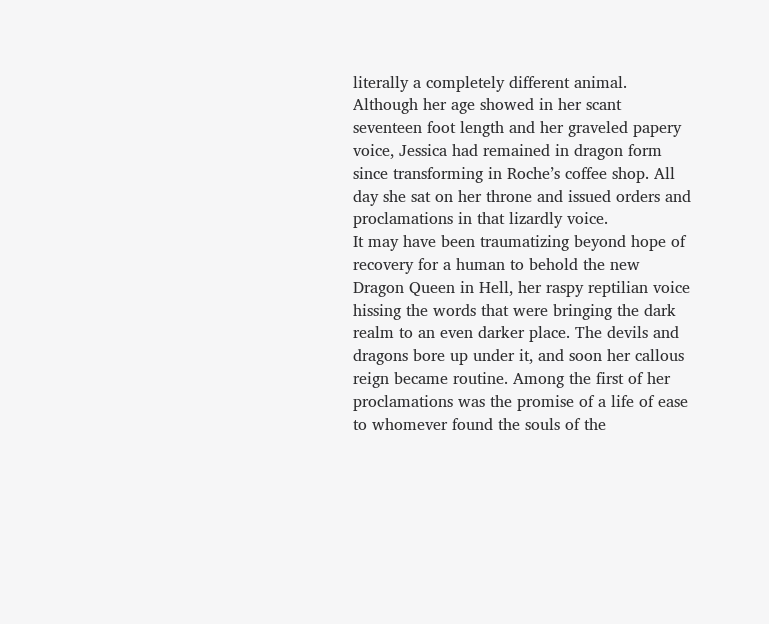literally a completely different animal. Although her age showed in her scant seventeen foot length and her graveled papery voice, Jessica had remained in dragon form since transforming in Roche’s coffee shop. All day she sat on her throne and issued orders and proclamations in that lizardly voice.
It may have been traumatizing beyond hope of recovery for a human to behold the new Dragon Queen in Hell, her raspy reptilian voice hissing the words that were bringing the dark realm to an even darker place. The devils and dragons bore up under it, and soon her callous reign became routine. Among the first of her proclamations was the promise of a life of ease to whomever found the souls of the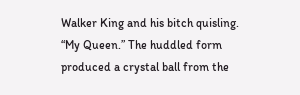Walker King and his bitch quisling.
“My Queen.” The huddled form produced a crystal ball from the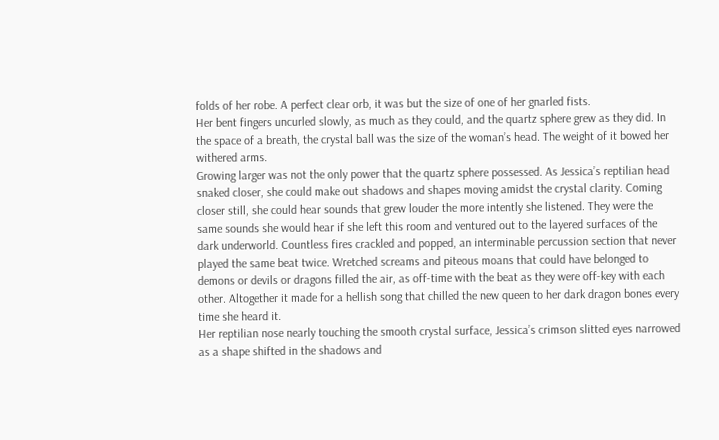folds of her robe. A perfect clear orb, it was but the size of one of her gnarled fists.
Her bent fingers uncurled slowly, as much as they could, and the quartz sphere grew as they did. In the space of a breath, the crystal ball was the size of the woman’s head. The weight of it bowed her withered arms.
Growing larger was not the only power that the quartz sphere possessed. As Jessica’s reptilian head snaked closer, she could make out shadows and shapes moving amidst the crystal clarity. Coming closer still, she could hear sounds that grew louder the more intently she listened. They were the same sounds she would hear if she left this room and ventured out to the layered surfaces of the dark underworld. Countless fires crackled and popped, an interminable percussion section that never played the same beat twice. Wretched screams and piteous moans that could have belonged to demons or devils or dragons filled the air, as off-time with the beat as they were off-key with each other. Altogether it made for a hellish song that chilled the new queen to her dark dragon bones every time she heard it.
Her reptilian nose nearly touching the smooth crystal surface, Jessica’s crimson slitted eyes narrowed as a shape shifted in the shadows and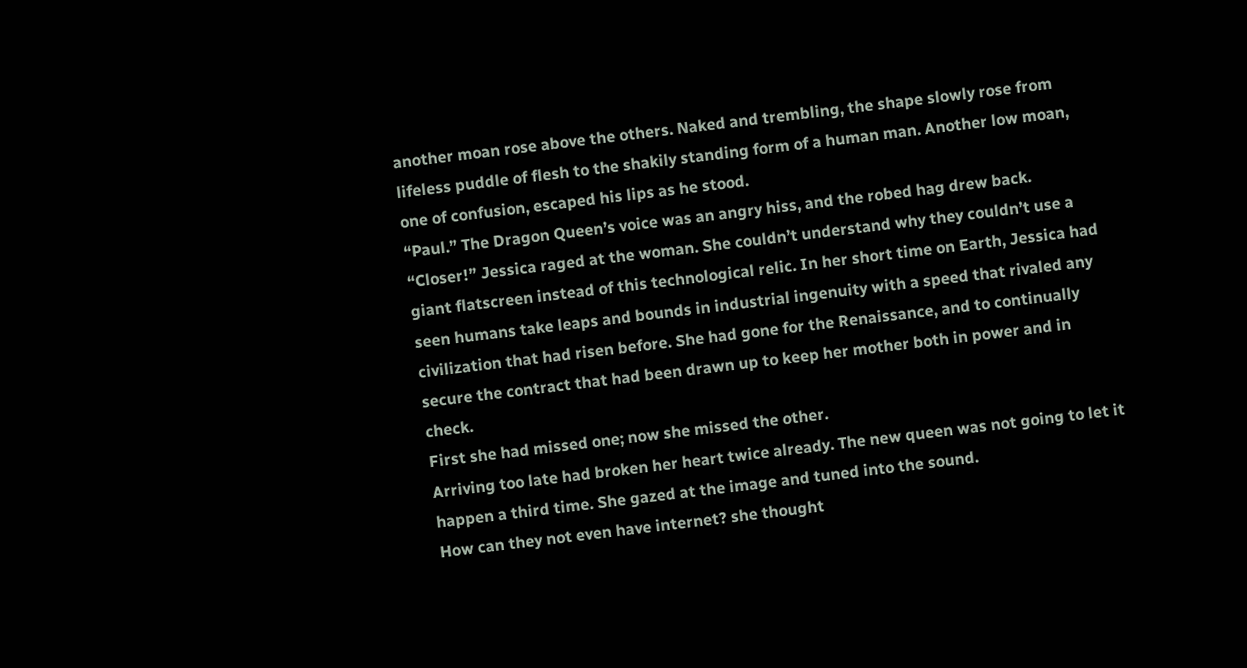another moan rose above the others. Naked and trembling, the shape slowly rose from lifeless puddle of flesh to the shakily standing form of a human man. Another low moan, one of confusion, escaped his lips as he stood.
“Paul.” The Dragon Queen’s voice was an angry hiss, and the robed hag drew back.
“Closer!” Jessica raged at the woman. She couldn’t understand why they couldn’t use a giant flatscreen instead of this technological relic. In her short time on Earth, Jessica had seen humans take leaps and bounds in industrial ingenuity with a speed that rivaled any civilization that had risen before. She had gone for the Renaissance, and to continually secure the contract that had been drawn up to keep her mother both in power and in check.
First she had missed one; now she missed the other.
Arriving too late had broken her heart twice already. The new queen was not going to let it happen a third time. She gazed at the image and tuned into the sound.
How can they not even have internet? she thought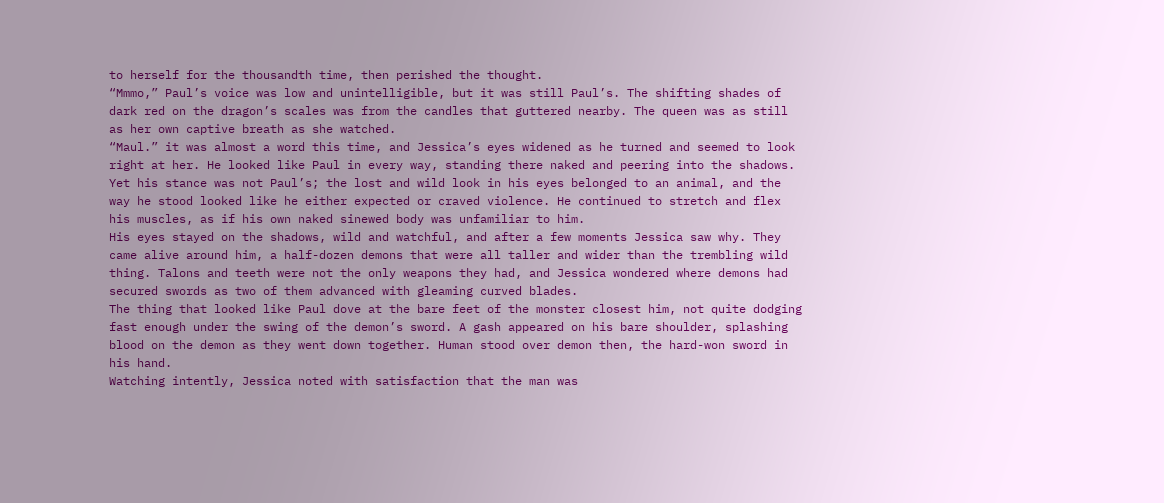to herself for the thousandth time, then perished the thought.
“Mmmo,” Paul’s voice was low and unintelligible, but it was still Paul’s. The shifting shades of dark red on the dragon’s scales was from the candles that guttered nearby. The queen was as still as her own captive breath as she watched.
“Maul.” it was almost a word this time, and Jessica’s eyes widened as he turned and seemed to look right at her. He looked like Paul in every way, standing there naked and peering into the shadows. Yet his stance was not Paul’s; the lost and wild look in his eyes belonged to an animal, and the way he stood looked like he either expected or craved violence. He continued to stretch and flex his muscles, as if his own naked sinewed body was unfamiliar to him.
His eyes stayed on the shadows, wild and watchful, and after a few moments Jessica saw why. They came alive around him, a half-dozen demons that were all taller and wider than the trembling wild thing. Talons and teeth were not the only weapons they had, and Jessica wondered where demons had secured swords as two of them advanced with gleaming curved blades.
The thing that looked like Paul dove at the bare feet of the monster closest him, not quite dodging fast enough under the swing of the demon’s sword. A gash appeared on his bare shoulder, splashing blood on the demon as they went down together. Human stood over demon then, the hard-won sword in his hand.
Watching intently, Jessica noted with satisfaction that the man was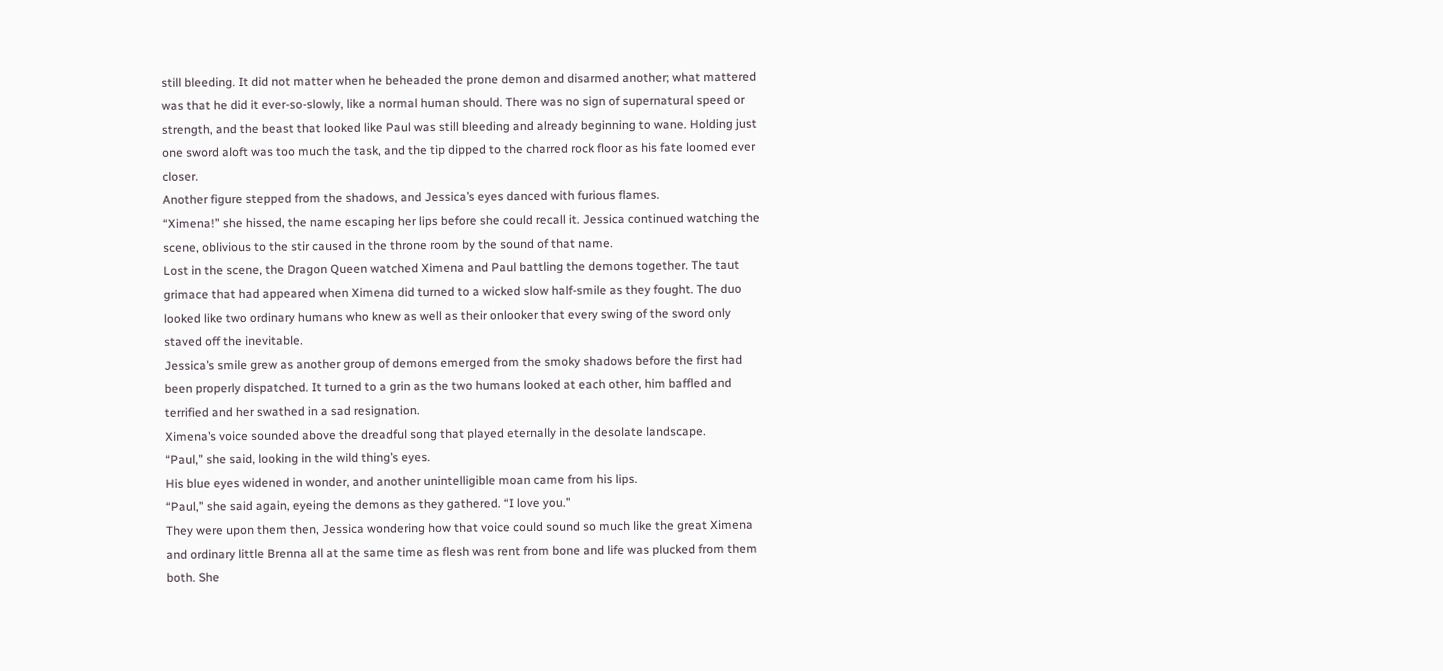still bleeding. It did not matter when he beheaded the prone demon and disarmed another; what mattered was that he did it ever-so-slowly, like a normal human should. There was no sign of supernatural speed or strength, and the beast that looked like Paul was still bleeding and already beginning to wane. Holding just one sword aloft was too much the task, and the tip dipped to the charred rock floor as his fate loomed ever closer.
Another figure stepped from the shadows, and Jessica’s eyes danced with furious flames.
“Ximena!” she hissed, the name escaping her lips before she could recall it. Jessica continued watching the scene, oblivious to the stir caused in the throne room by the sound of that name.
Lost in the scene, the Dragon Queen watched Ximena and Paul battling the demons together. The taut grimace that had appeared when Ximena did turned to a wicked slow half-smile as they fought. The duo looked like two ordinary humans who knew as well as their onlooker that every swing of the sword only staved off the inevitable.
Jessica’s smile grew as another group of demons emerged from the smoky shadows before the first had been properly dispatched. It turned to a grin as the two humans looked at each other, him baffled and terrified and her swathed in a sad resignation.
Ximena’s voice sounded above the dreadful song that played eternally in the desolate landscape.
“Paul,” she said, looking in the wild thing’s eyes.
His blue eyes widened in wonder, and another unintelligible moan came from his lips.
“Paul,” she said again, eyeing the demons as they gathered. “I love you.”
They were upon them then, Jessica wondering how that voice could sound so much like the great Ximena and ordinary little Brenna all at the same time as flesh was rent from bone and life was plucked from them both. She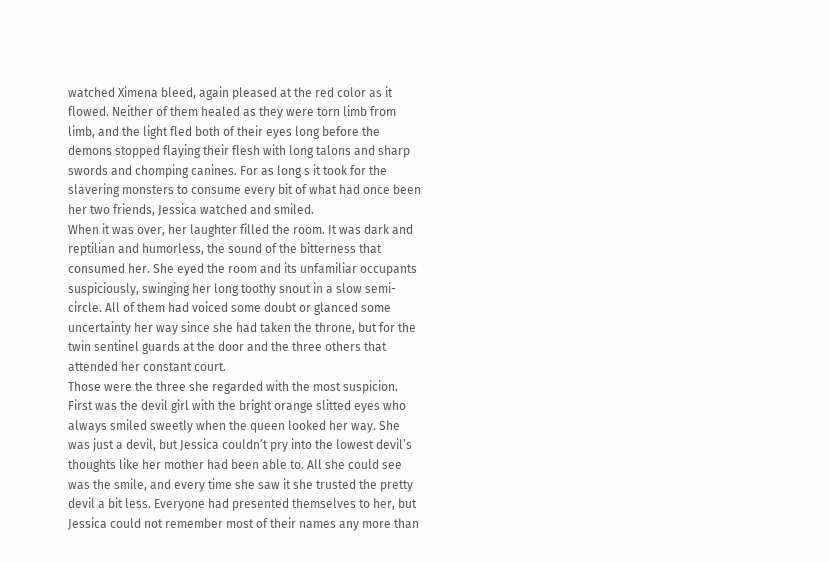watched Ximena bleed, again pleased at the red color as it flowed. Neither of them healed as they were torn limb from limb, and the light fled both of their eyes long before the demons stopped flaying their flesh with long talons and sharp swords and chomping canines. For as long s it took for the slavering monsters to consume every bit of what had once been her two friends, Jessica watched and smiled.
When it was over, her laughter filled the room. It was dark and reptilian and humorless, the sound of the bitterness that consumed her. She eyed the room and its unfamiliar occupants suspiciously, swinging her long toothy snout in a slow semi-circle. All of them had voiced some doubt or glanced some uncertainty her way since she had taken the throne, but for the twin sentinel guards at the door and the three others that attended her constant court.
Those were the three she regarded with the most suspicion.
First was the devil girl with the bright orange slitted eyes who always smiled sweetly when the queen looked her way. She was just a devil, but Jessica couldn’t pry into the lowest devil’s thoughts like her mother had been able to. All she could see was the smile, and every time she saw it she trusted the pretty devil a bit less. Everyone had presented themselves to her, but Jessica could not remember most of their names any more than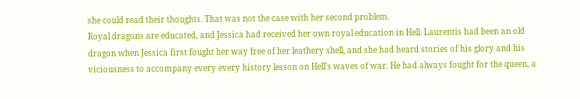she could read their thoughts. That was not the case with her second problem.
Royal dragons are educated, and Jessica had received her own royal education in Hell. Laurentis had been an old dragon when Jessica first fought her way free of her leathery shell, and she had heard stories of his glory and his viciousness to accompany every every history lesson on Hell’s waves of war. He had always fought for the queen, a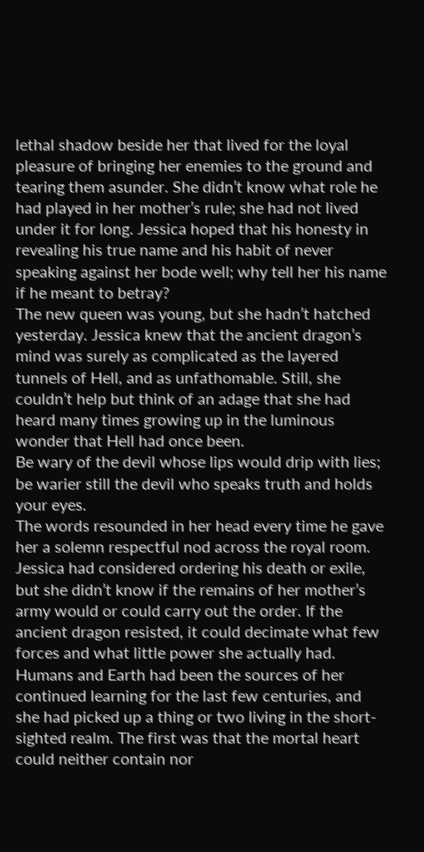lethal shadow beside her that lived for the loyal pleasure of bringing her enemies to the ground and tearing them asunder. She didn’t know what role he had played in her mother’s rule; she had not lived under it for long. Jessica hoped that his honesty in revealing his true name and his habit of never speaking against her bode well; why tell her his name if he meant to betray?
The new queen was young, but she hadn’t hatched yesterday. Jessica knew that the ancient dragon’s mind was surely as complicated as the layered tunnels of Hell, and as unfathomable. Still, she couldn’t help but think of an adage that she had heard many times growing up in the luminous wonder that Hell had once been.
Be wary of the devil whose lips would drip with lies; be warier still the devil who speaks truth and holds your eyes.
The words resounded in her head every time he gave her a solemn respectful nod across the royal room. Jessica had considered ordering his death or exile, but she didn’t know if the remains of her mother’s army would or could carry out the order. If the ancient dragon resisted, it could decimate what few forces and what little power she actually had. Humans and Earth had been the sources of her continued learning for the last few centuries, and she had picked up a thing or two living in the short-sighted realm. The first was that the mortal heart could neither contain nor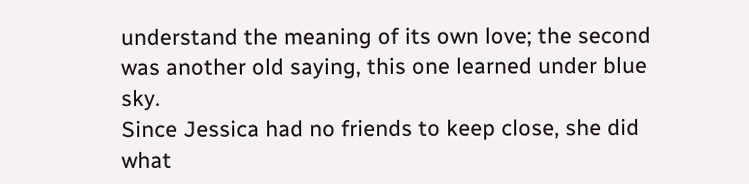understand the meaning of its own love; the second was another old saying, this one learned under blue sky.
Since Jessica had no friends to keep close, she did what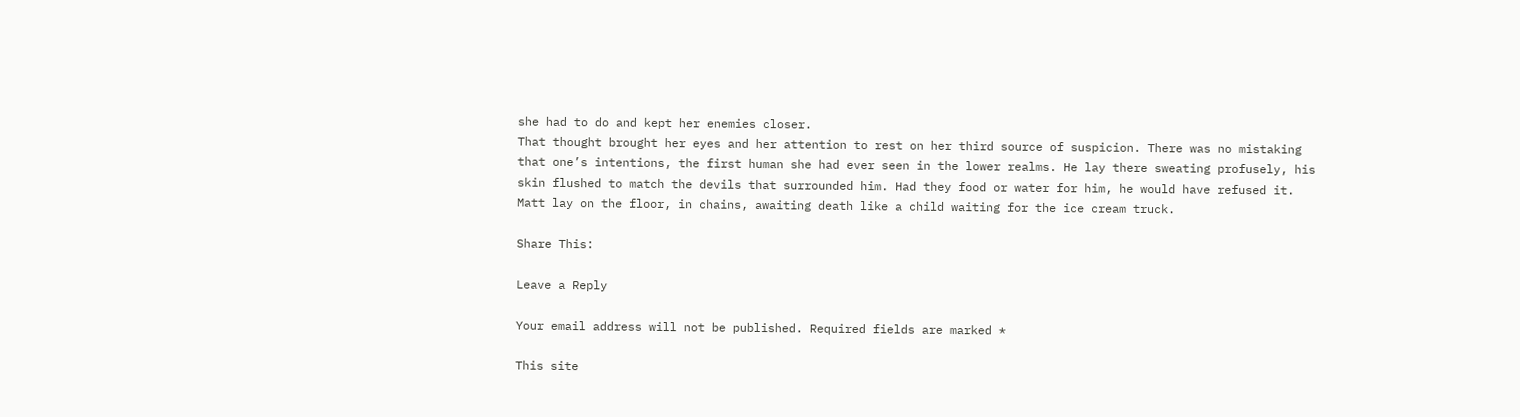she had to do and kept her enemies closer.
That thought brought her eyes and her attention to rest on her third source of suspicion. There was no mistaking that one’s intentions, the first human she had ever seen in the lower realms. He lay there sweating profusely, his skin flushed to match the devils that surrounded him. Had they food or water for him, he would have refused it. Matt lay on the floor, in chains, awaiting death like a child waiting for the ice cream truck.

Share This:

Leave a Reply

Your email address will not be published. Required fields are marked *

This site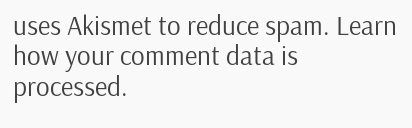uses Akismet to reduce spam. Learn how your comment data is processed.